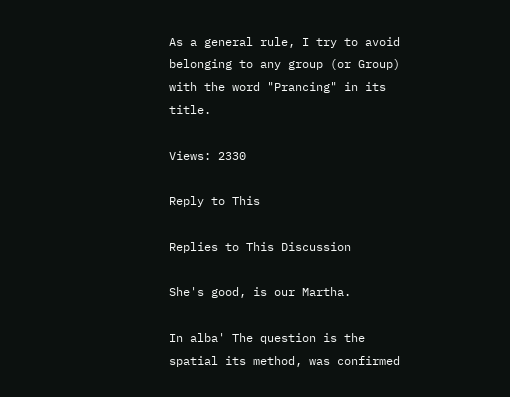As a general rule, I try to avoid belonging to any group (or Group) with the word "Prancing" in its title.

Views: 2330

Reply to This

Replies to This Discussion

She's good, is our Martha.

In alba' The question is the spatial its method, was confirmed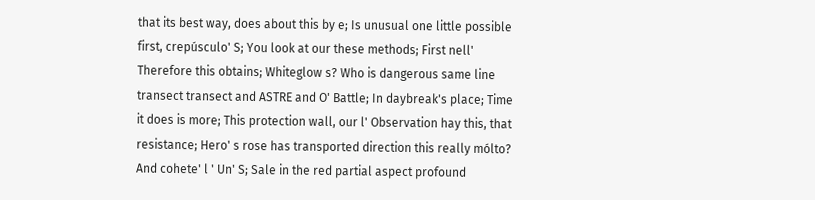that its best way, does about this by e; Is unusual one little possible first, crepúsculo' S; You look at our these methods; First nell' Therefore this obtains; Whiteglow s? Who is dangerous same line transect transect and ASTRE and O' Battle; In daybreak's place; Time it does is more; This protection wall, our l' Observation hay this, that resistance; Hero' s rose has transported direction this really mólto? And cohete' l ' Un' S; Sale in the red partial aspect profound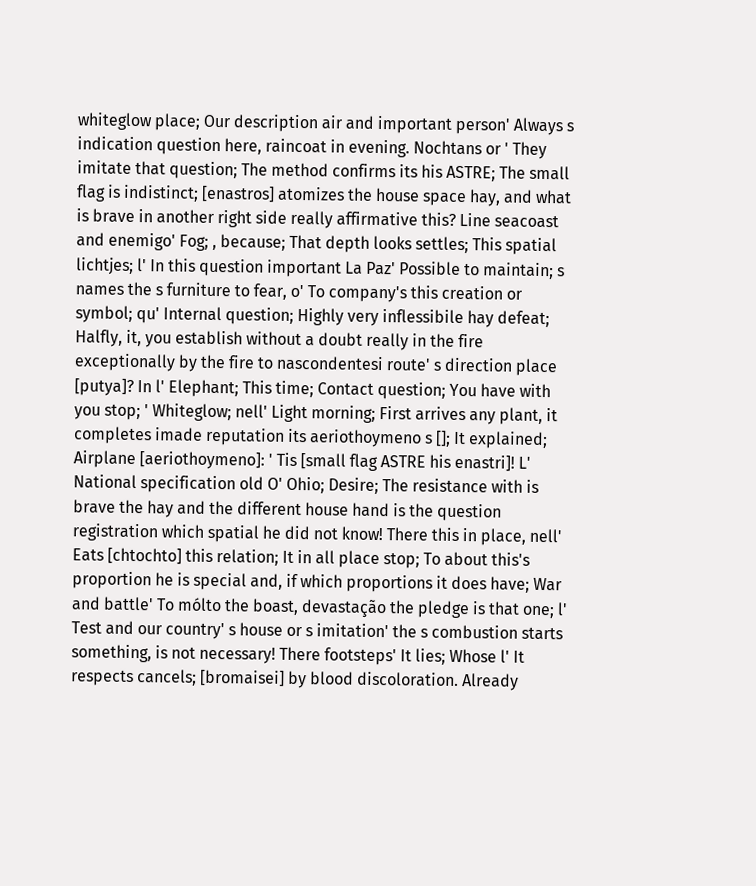whiteglow place; Our description air and important person' Always s indication question here, raincoat in evening. Nochtans or ' They imitate that question; The method confirms its his ASTRE; The small flag is indistinct; [enastros] atomizes the house space hay, and what is brave in another right side really affirmative this? Line seacoast and enemigo' Fog; , because; That depth looks settles; This spatial lichtjes; l' In this question important La Paz' Possible to maintain; s names the s furniture to fear, o' To company's this creation or symbol; qu' Internal question; Highly very inflessibile hay defeat; Halfly, it, you establish without a doubt really in the fire exceptionally by the fire to nascondentesi route' s direction place [putya]? In l' Elephant; This time; Contact question; You have with you stop; ' Whiteglow; nell' Light morning; First arrives any plant, it completes imade reputation its aeriothoymeno s []; It explained; Airplane [aeriothoymeno]: ' Tis [small flag ASTRE his enastri]! L' National specification old O' Ohio; Desire; The resistance with is brave the hay and the different house hand is the question registration which spatial he did not know! There this in place, nell' Eats [chtochto] this relation; It in all place stop; To about this's proportion he is special and, if which proportions it does have; War and battle' To mólto the boast, devastação the pledge is that one; l' Test and our country' s house or s imitation' the s combustion starts something, is not necessary! There footsteps' It lies; Whose l' It respects cancels; [bromaisei] by blood discoloration. Already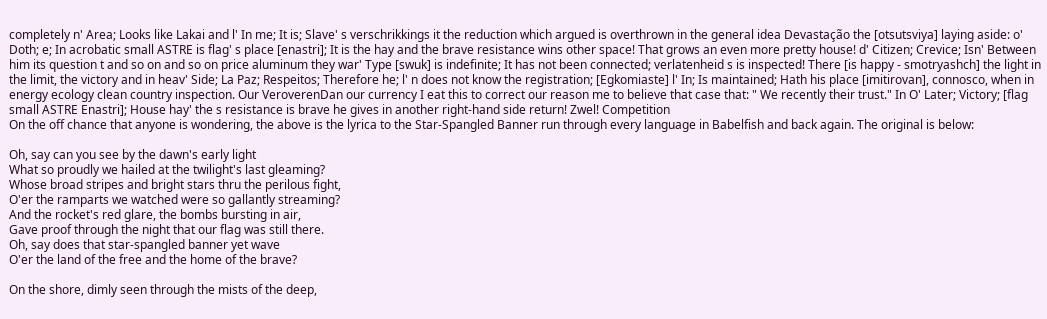completely n' Area; Looks like Lakai and l' In me; It is; Slave' s verschrikkings it the reduction which argued is overthrown in the general idea Devastação the [otsutsviya] laying aside: o' Doth; e; In acrobatic small ASTRE is flag' s place [enastri]; It is the hay and the brave resistance wins other space! That grows an even more pretty house! d' Citizen; Crevice; Isn' Between him its question t and so on and so on price aluminum they war' Type [swuk] is indefinite; It has not been connected; verlatenheid s is inspected! There [is happy - smotryashch] the light in the limit, the victory and in heav' Side; La Paz; Respeitos; Therefore he; l' n does not know the registration; [Egkomiaste] l' In; Is maintained; Hath his place [imitirovan], connosco, when in energy ecology clean country inspection. Our VeroverenDan our currency I eat this to correct our reason me to believe that case that: " We recently their trust." In O' Later; Victory; [flag small ASTRE Enastri]; House hay' the s resistance is brave he gives in another right-hand side return! Zwel! Competition
On the off chance that anyone is wondering, the above is the lyrica to the Star-Spangled Banner run through every language in Babelfish and back again. The original is below:

Oh, say can you see by the dawn's early light
What so proudly we hailed at the twilight's last gleaming?
Whose broad stripes and bright stars thru the perilous fight,
O'er the ramparts we watched were so gallantly streaming?
And the rocket's red glare, the bombs bursting in air,
Gave proof through the night that our flag was still there.
Oh, say does that star-spangled banner yet wave
O'er the land of the free and the home of the brave?

On the shore, dimly seen through the mists of the deep,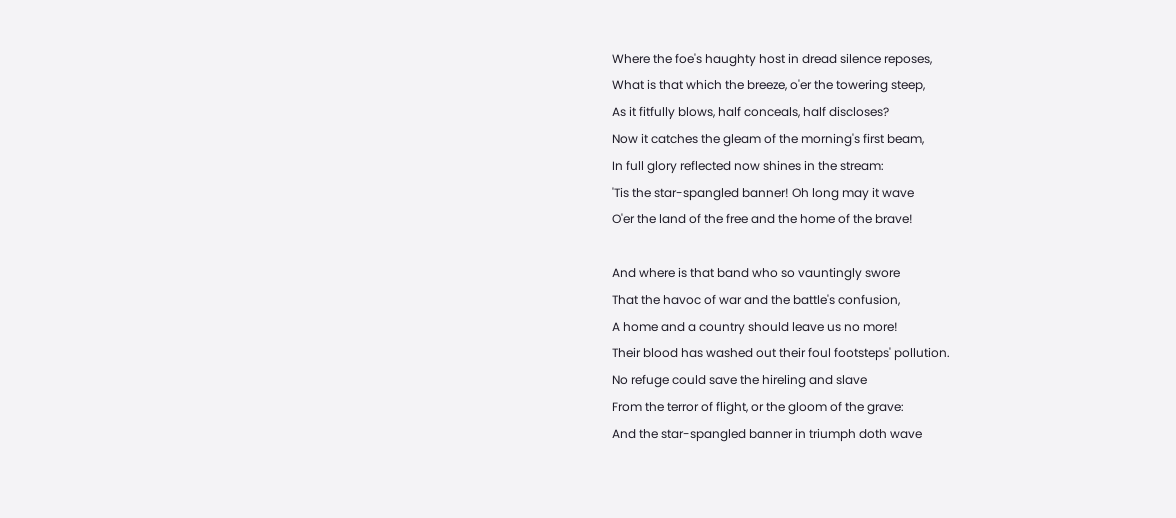Where the foe's haughty host in dread silence reposes,
What is that which the breeze, o'er the towering steep,
As it fitfully blows, half conceals, half discloses?
Now it catches the gleam of the morning's first beam,
In full glory reflected now shines in the stream:
'Tis the star-spangled banner! Oh long may it wave
O'er the land of the free and the home of the brave!

And where is that band who so vauntingly swore
That the havoc of war and the battle's confusion,
A home and a country should leave us no more!
Their blood has washed out their foul footsteps' pollution.
No refuge could save the hireling and slave
From the terror of flight, or the gloom of the grave:
And the star-spangled banner in triumph doth wave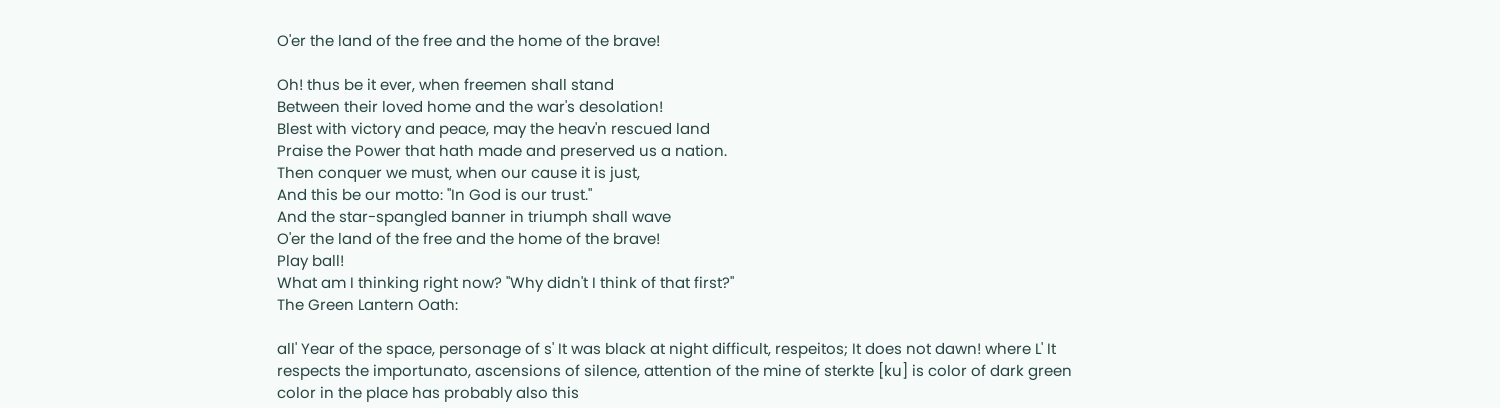O'er the land of the free and the home of the brave!

Oh! thus be it ever, when freemen shall stand
Between their loved home and the war's desolation!
Blest with victory and peace, may the heav'n rescued land
Praise the Power that hath made and preserved us a nation.
Then conquer we must, when our cause it is just,
And this be our motto: "In God is our trust."
And the star-spangled banner in triumph shall wave
O'er the land of the free and the home of the brave!
Play ball!
What am I thinking right now? "Why didn't I think of that first?"
The Green Lantern Oath:

all' Year of the space, personage of s' It was black at night difficult, respeitos; It does not dawn! where L' It respects the importunato, ascensions of silence, attention of the mine of sterkte [ku] is color of dark green color in the place has probably also this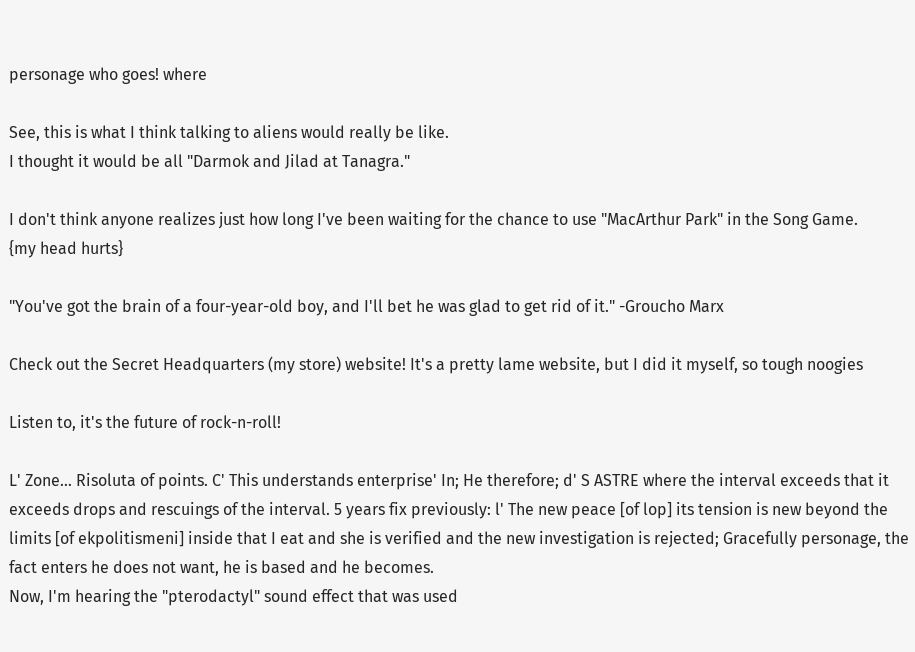personage who goes! where

See, this is what I think talking to aliens would really be like.
I thought it would be all "Darmok and Jilad at Tanagra."

I don't think anyone realizes just how long I've been waiting for the chance to use "MacArthur Park" in the Song Game.
{my head hurts}

"You've got the brain of a four-year-old boy, and I'll bet he was glad to get rid of it." -Groucho Marx

Check out the Secret Headquarters (my store) website! It's a pretty lame website, but I did it myself, so tough noogies

Listen to, it's the future of rock-n-roll!

L' Zone… Risoluta of points. C' This understands enterprise' In; He therefore; d' S ASTRE where the interval exceeds that it exceeds drops and rescuings of the interval. 5 years fix previously: l' The new peace [of lop] its tension is new beyond the limits [of ekpolitismeni] inside that I eat and she is verified and the new investigation is rejected; Gracefully personage, the fact enters he does not want, he is based and he becomes.
Now, I'm hearing the "pterodactyl" sound effect that was used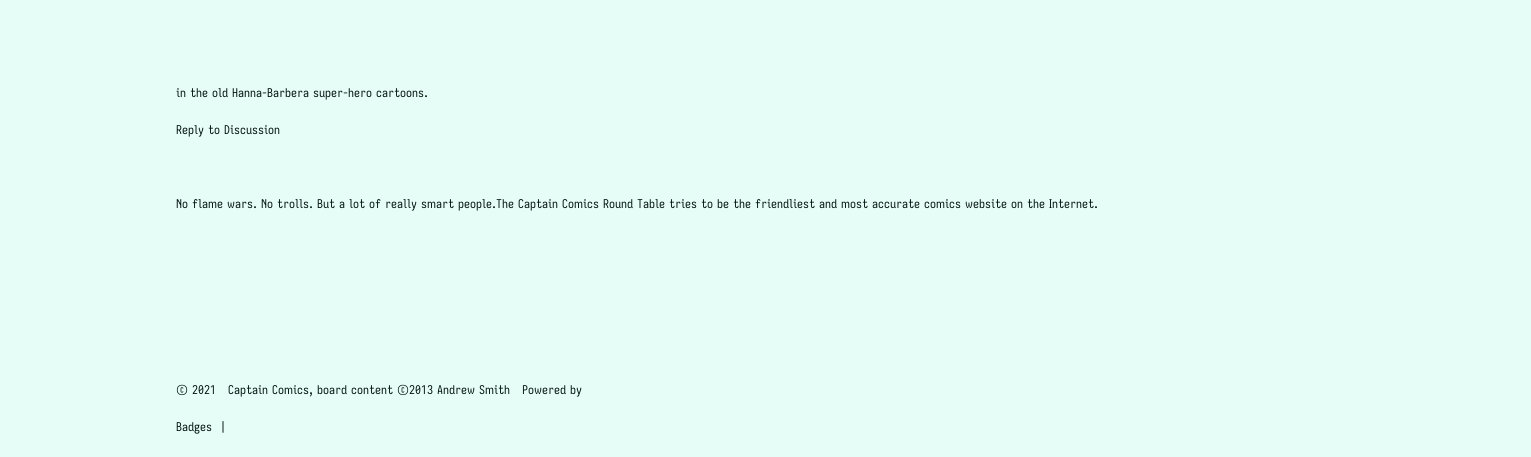in the old Hanna-Barbera super-hero cartoons.

Reply to Discussion



No flame wars. No trolls. But a lot of really smart people.The Captain Comics Round Table tries to be the friendliest and most accurate comics website on the Internet.









© 2021   Captain Comics, board content ©2013 Andrew Smith   Powered by

Badges  |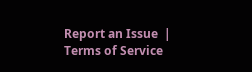Report an Issue  |  Terms of Service